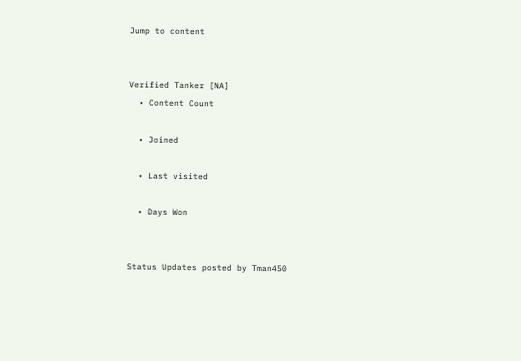Jump to content


Verified Tanker [NA]
  • Content Count

  • Joined

  • Last visited

  • Days Won


Status Updates posted by Tman450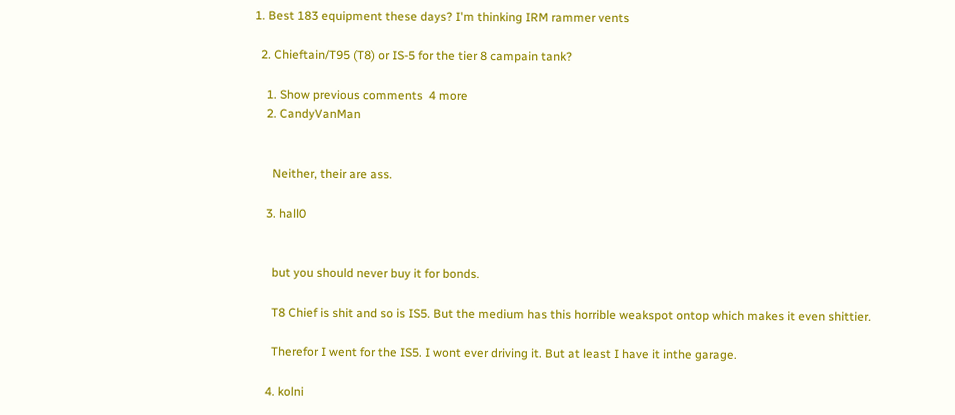1. Best 183 equipment these days? I'm thinking IRM rammer vents

  2. Chieftain/T95 (T8) or IS-5 for the tier 8 campain tank?

    1. Show previous comments  4 more
    2. CandyVanMan


      Neither, their are ass.

    3. hall0


      but you should never buy it for bonds.

      T8 Chief is shit and so is IS5. But the medium has this horrible weakspot ontop which makes it even shittier.

      Therefor I went for the IS5. I wont ever driving it. But at least I have it inthe garage.

    4. kolni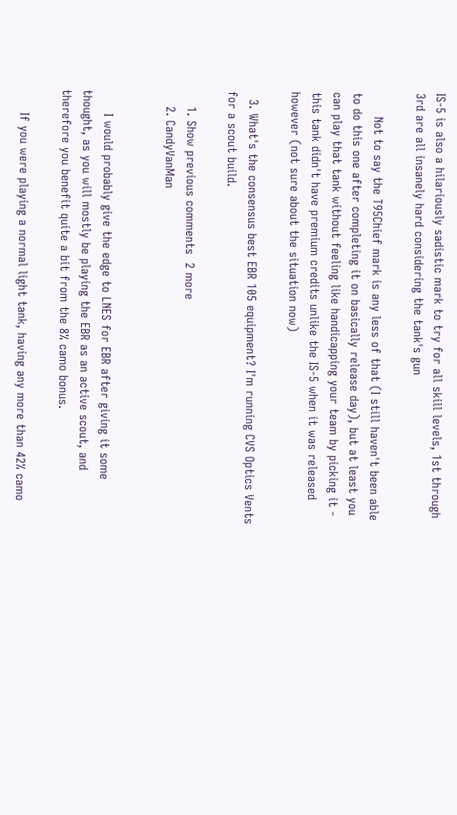IS-5 is also a hilariously sadistic mark to try for all skill levels, 1st through 3rd are all insanely hard considering the tank's gun

      Not to say the T95Chief mark is any less of that (I still haven't been able to do this one after completing it on basically release day), but at least you can play that tank without feeling like handicapping your team by picking it - this tank didn't have premium credits unlike the IS-5 when it was released however (not sure about the situation now)

  3. What's the consensus best EBR 105 equipment? I'm running CVS Optics Vents for a scout build.

    1. Show previous comments  2 more
    2. CandyVanMan


      I would probably give the edge to LNES for EBR after giving it some thought, as you will mostly be playing the EBR as an active scout, and therefore you benefit quite a bit from the 8% camo bonus.

      If you were playing a normal light tank, having any more than 42% camo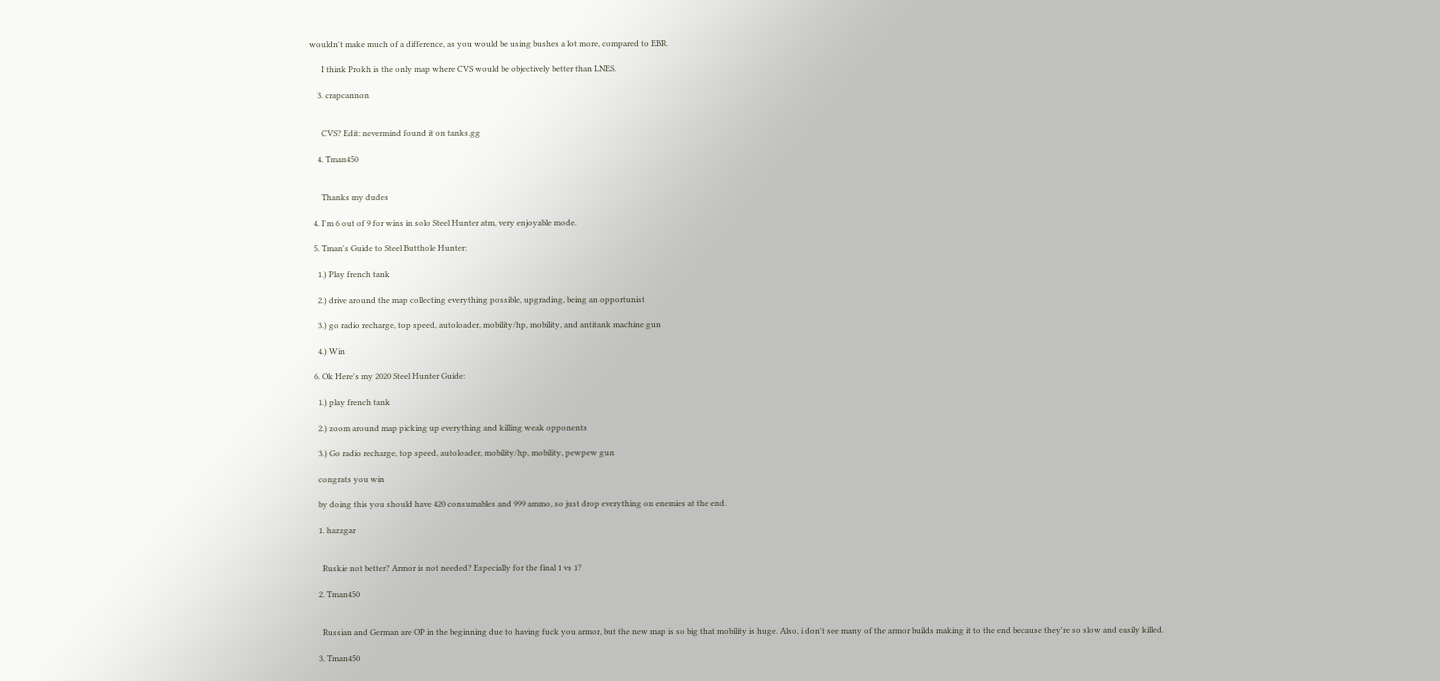wouldn't make much of a difference, as you would be using bushes a lot more, compared to EBR.

      I think Prokh is the only map where CVS would be objectively better than LNES.

    3. crapcannon


      CVS? Edit: nevermind found it on tanks.gg

    4. Tman450


      Thanks my dudes

  4. I'm 6 out of 9 for wins in solo Steel Hunter atm, very enjoyable mode.

  5. Tman's Guide to Steel Butthole Hunter:

    1.) Play french tank

    2.) drive around the map collecting everything possible, upgrading, being an opportunist

    3.) go radio recharge, top speed, autoloader, mobility/hp, mobility, and antitank machine gun

    4.) Win

  6. Ok Here's my 2020 Steel Hunter Guide:

    1.) play french tank

    2.) zoom around map picking up everything and killing weak opponents

    3.) Go radio recharge, top speed, autoloader, mobility/hp, mobility, pewpew gun

    congrats you win

    by doing this you should have 420 consumables and 999 ammo, so just drop everything on enemies at the end.

    1. hazzgar


      Ruskie not better? Armor is not needed? Especially for the final 1 vs 1?

    2. Tman450


      Russian and German are OP in the beginning due to having fuck you armor, but the new map is so big that mobility is huge. Also, i don't see many of the armor builds making it to the end because they're so slow and easily killed.

    3. Tman450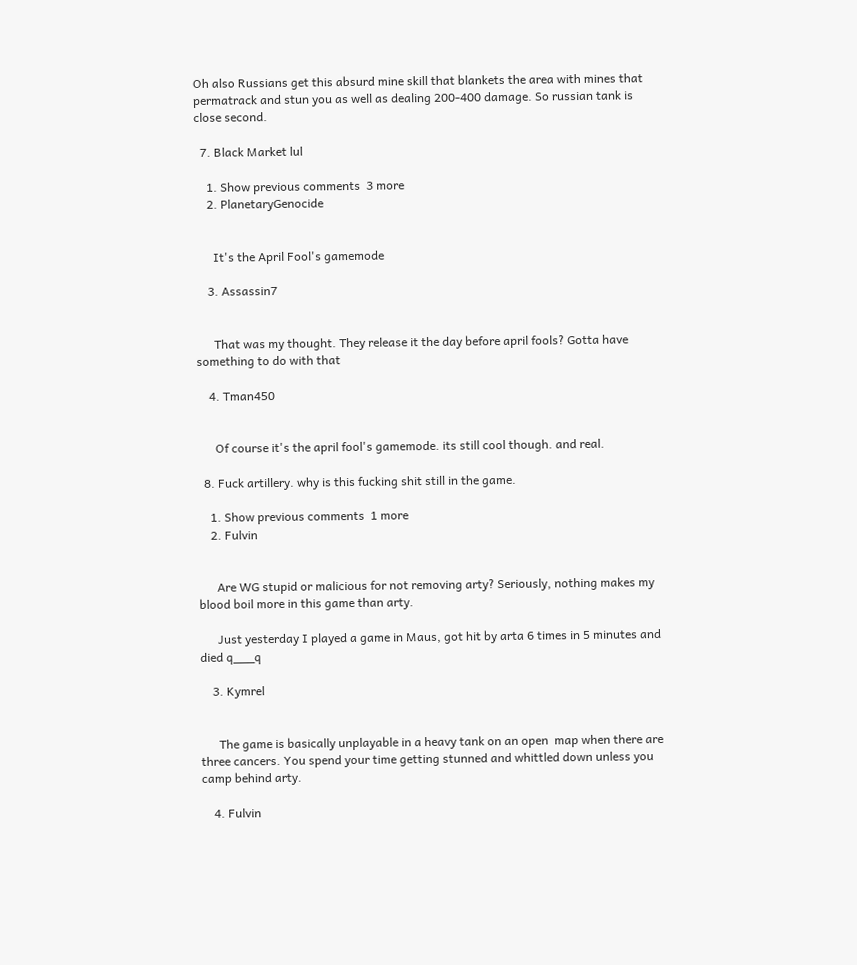Oh also Russians get this absurd mine skill that blankets the area with mines that permatrack and stun you as well as dealing 200-400 damage. So russian tank is close second.

  7. Black Market lul

    1. Show previous comments  3 more
    2. PlanetaryGenocide


      It's the April Fool's gamemode

    3. Assassin7


      That was my thought. They release it the day before april fools? Gotta have something to do with that

    4. Tman450


      Of course it's the april fool's gamemode. its still cool though. and real.

  8. Fuck artillery. why is this fucking shit still in the game.

    1. Show previous comments  1 more
    2. Fulvin


      Are WG stupid or malicious for not removing arty? Seriously, nothing makes my blood boil more in this game than arty.

      Just yesterday I played a game in Maus, got hit by arta 6 times in 5 minutes and died q___q

    3. Kymrel


      The game is basically unplayable in a heavy tank on an open  map when there are three cancers. You spend your time getting stunned and whittled down unless you camp behind arty.

    4. Fulvin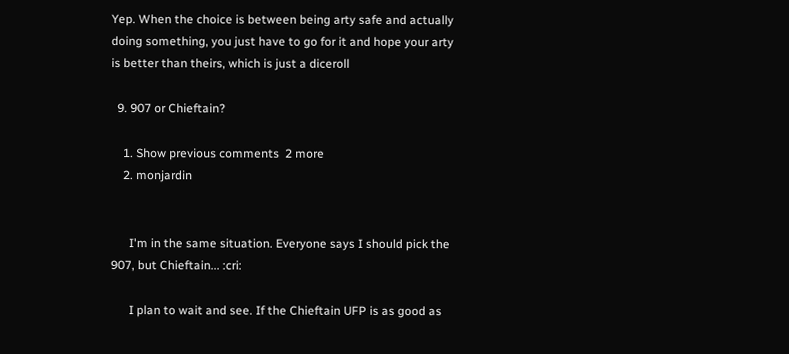Yep. When the choice is between being arty safe and actually doing something, you just have to go for it and hope your arty is better than theirs, which is just a diceroll

  9. 907 or Chieftain?

    1. Show previous comments  2 more
    2. monjardin


      I'm in the same situation. Everyone says I should pick the 907, but Chieftain... :cri:

      I plan to wait and see. If the Chieftain UFP is as good as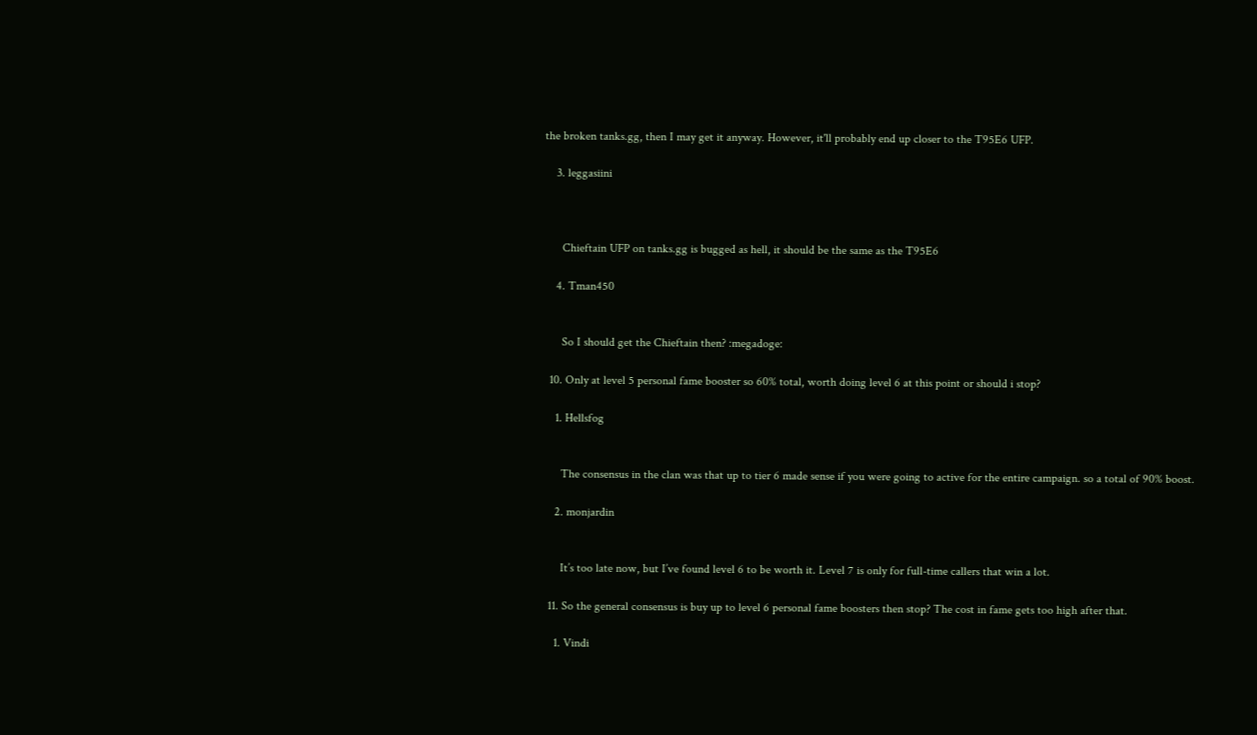the broken tanks.gg, then I may get it anyway. However, it'll probably end up closer to the T95E6 UFP.

    3. leggasiini



      Chieftain UFP on tanks.gg is bugged as hell, it should be the same as the T95E6

    4. Tman450


      So I should get the Chieftain then? :megadoge:

  10. Only at level 5 personal fame booster so 60% total, worth doing level 6 at this point or should i stop?

    1. Hellsfog


      The consensus in the clan was that up to tier 6 made sense if you were going to active for the entire campaign. so a total of 90% boost.

    2. monjardin


      It’s too late now, but I’ve found level 6 to be worth it. Level 7 is only for full-time callers that win a lot.

  11. So the general consensus is buy up to level 6 personal fame boosters then stop? The cost in fame gets too high after that.

    1. Vindi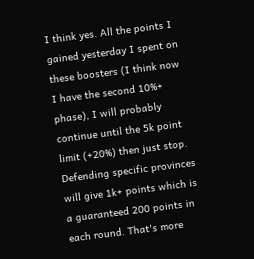I think yes. All the points I gained yesterday I spent on these boosters (I think now I have the second 10%+ phase), I will probably continue until the 5k point limit (+20%) then just stop. Defending specific provinces will give 1k+ points which is a guaranteed 200 points in each round. That's more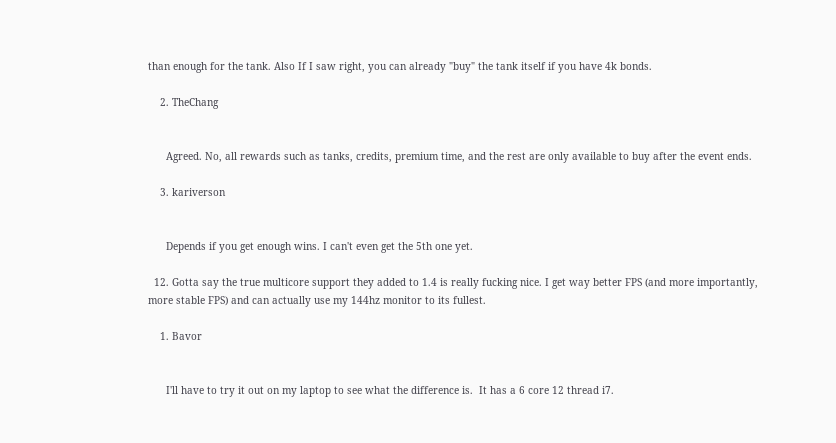than enough for the tank. Also If I saw right, you can already "buy" the tank itself if you have 4k bonds.

    2. TheChang


      Agreed. No, all rewards such as tanks, credits, premium time, and the rest are only available to buy after the event ends.

    3. kariverson


      Depends if you get enough wins. I can't even get the 5th one yet.

  12. Gotta say the true multicore support they added to 1.4 is really fucking nice. I get way better FPS (and more importantly, more stable FPS) and can actually use my 144hz monitor to its fullest.

    1. Bavor


      I'll have to try it out on my laptop to see what the difference is.  It has a 6 core 12 thread i7.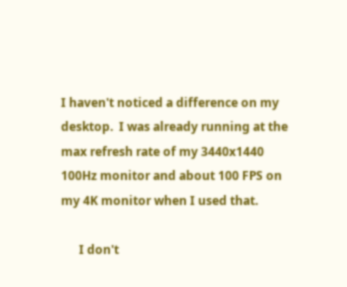I haven't noticed a difference on my desktop.  I was already running at the max refresh rate of my 3440x1440 100Hz monitor and about 100 FPS on my 4K monitor when I used that.

      I don't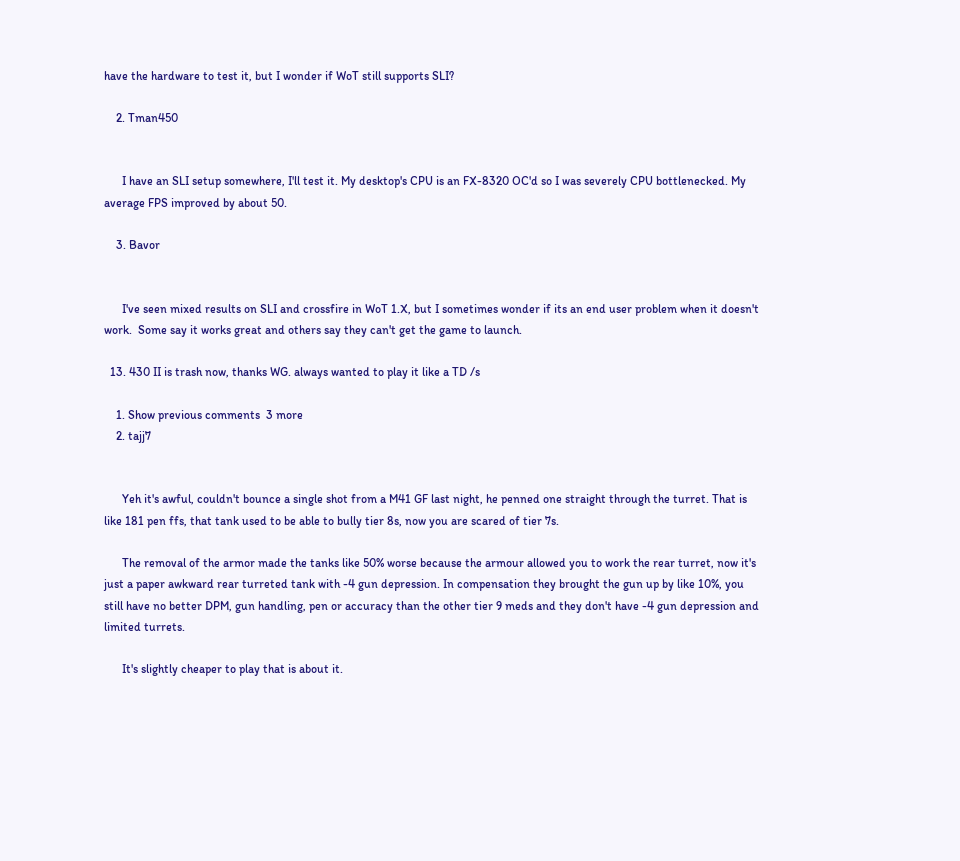have the hardware to test it, but I wonder if WoT still supports SLI?

    2. Tman450


      I have an SLI setup somewhere, I'll test it. My desktop's CPU is an FX-8320 OC'd so I was severely CPU bottlenecked. My average FPS improved by about 50.

    3. Bavor


      I've seen mixed results on SLI and crossfire in WoT 1.X, but I sometimes wonder if its an end user problem when it doesn't work.  Some say it works great and others say they can't get the game to launch.

  13. 430 II is trash now, thanks WG. always wanted to play it like a TD /s

    1. Show previous comments  3 more
    2. tajj7


      Yeh it's awful, couldn't bounce a single shot from a M41 GF last night, he penned one straight through the turret. That is like 181 pen ffs, that tank used to be able to bully tier 8s, now you are scared of tier 7s.

      The removal of the armor made the tanks like 50% worse because the armour allowed you to work the rear turret, now it's just a paper awkward rear turreted tank with -4 gun depression. In compensation they brought the gun up by like 10%, you still have no better DPM, gun handling, pen or accuracy than the other tier 9 meds and they don't have -4 gun depression and limited turrets.

      It's slightly cheaper to play that is about it.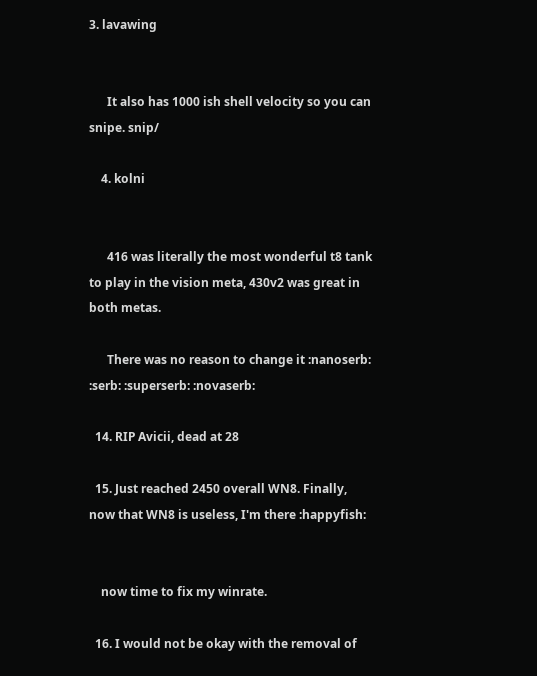3. lavawing


      It also has 1000 ish shell velocity so you can snipe. snip/

    4. kolni


      416 was literally the most wonderful t8 tank to play in the vision meta, 430v2 was great in both metas.

      There was no reason to change it :nanoserb: :serb: :superserb: :novaserb:

  14. RIP Avicii, dead at 28

  15. Just reached 2450 overall WN8. Finally, now that WN8 is useless, I'm there :happyfish:


    now time to fix my winrate.

  16. I would not be okay with the removal of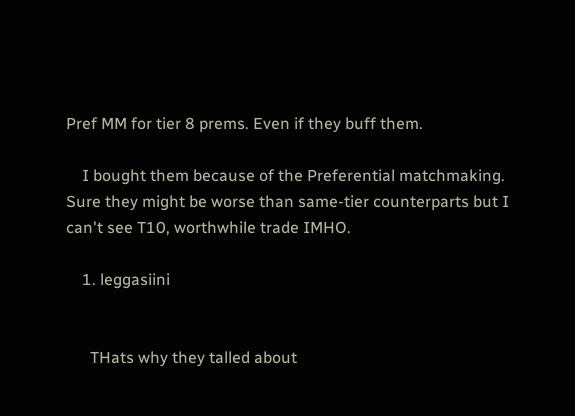Pref MM for tier 8 prems. Even if they buff them.

    I bought them because of the Preferential matchmaking. Sure they might be worse than same-tier counterparts but I can't see T10, worthwhile trade IMHO.

    1. leggasiini


      THats why they talled about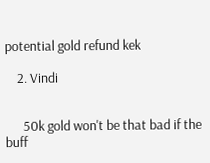potential gold refund kek

    2. Vindi


      50k gold won't be that bad if the buff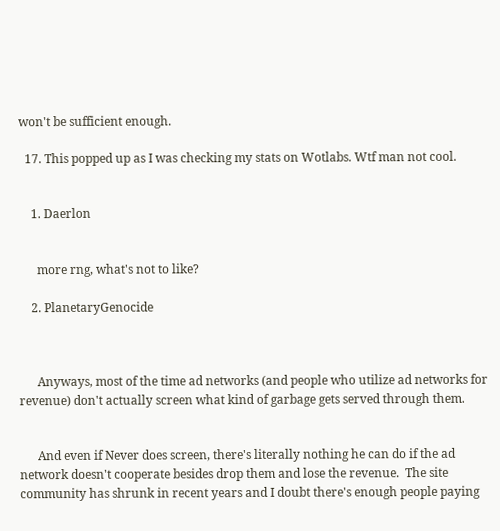won't be sufficient enough.

  17. This popped up as I was checking my stats on Wotlabs. Wtf man not cool.


    1. Daerlon


      more rng, what's not to like?

    2. PlanetaryGenocide



      Anyways, most of the time ad networks (and people who utilize ad networks for revenue) don't actually screen what kind of garbage gets served through them.


      And even if Never does screen, there's literally nothing he can do if the ad network doesn't cooperate besides drop them and lose the revenue.  The site community has shrunk in recent years and I doubt there's enough people paying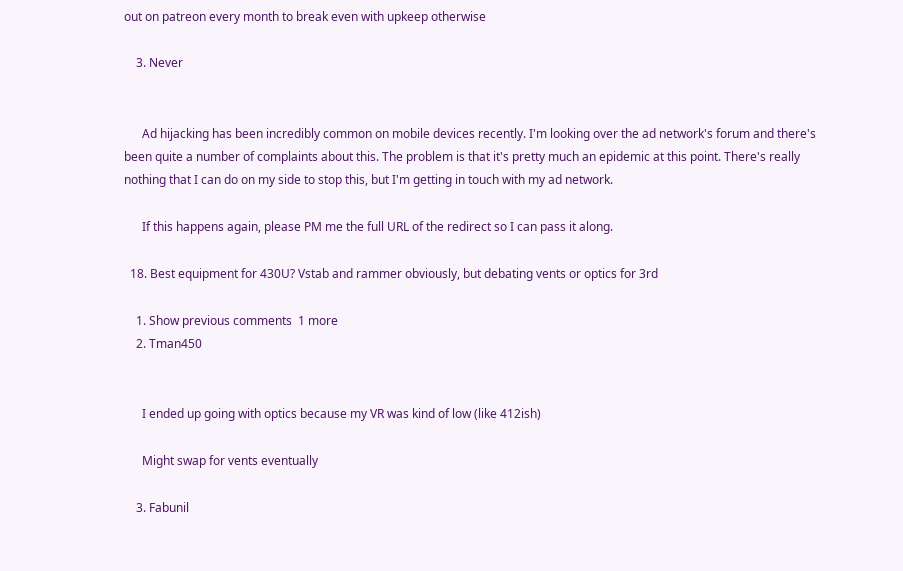out on patreon every month to break even with upkeep otherwise

    3. Never


      Ad hijacking has been incredibly common on mobile devices recently. I'm looking over the ad network's forum and there's been quite a number of complaints about this. The problem is that it's pretty much an epidemic at this point. There's really nothing that I can do on my side to stop this, but I'm getting in touch with my ad network.

      If this happens again, please PM me the full URL of the redirect so I can pass it along.

  18. Best equipment for 430U? Vstab and rammer obviously, but debating vents or optics for 3rd

    1. Show previous comments  1 more
    2. Tman450


      I ended up going with optics because my VR was kind of low (like 412ish)

      Might swap for vents eventually

    3. Fabunil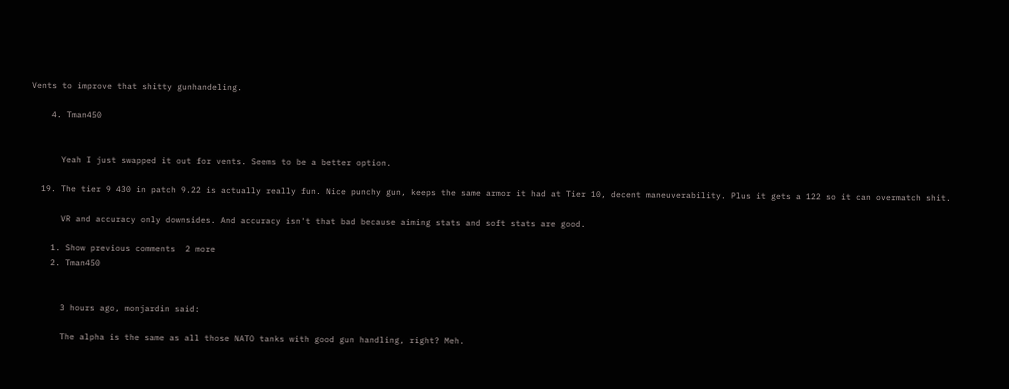Vents to improve that shitty gunhandeling.

    4. Tman450


      Yeah I just swapped it out for vents. Seems to be a better option.

  19. The tier 9 430 in patch 9.22 is actually really fun. Nice punchy gun, keeps the same armor it had at Tier 10, decent maneuverability. Plus it gets a 122 so it can overmatch shit.

      VR and accuracy only downsides. And accuracy isn't that bad because aiming stats and soft stats are good.

    1. Show previous comments  2 more
    2. Tman450


      3 hours ago, monjardin said:

      The alpha is the same as all those NATO tanks with good gun handling, right? Meh.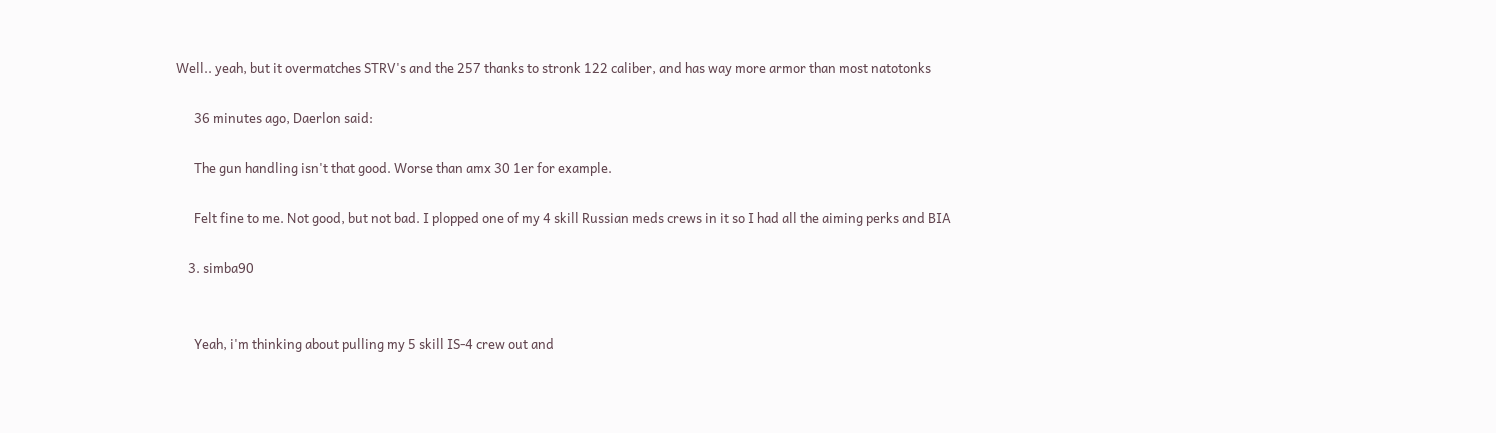Well.. yeah, but it overmatches STRV's and the 257 thanks to stronk 122 caliber, and has way more armor than most natotonks

      36 minutes ago, Daerlon said:

      The gun handling isn't that good. Worse than amx 30 1er for example.

      Felt fine to me. Not good, but not bad. I plopped one of my 4 skill Russian meds crews in it so I had all the aiming perks and BIA

    3. simba90


      Yeah, i'm thinking about pulling my 5 skill IS-4 crew out and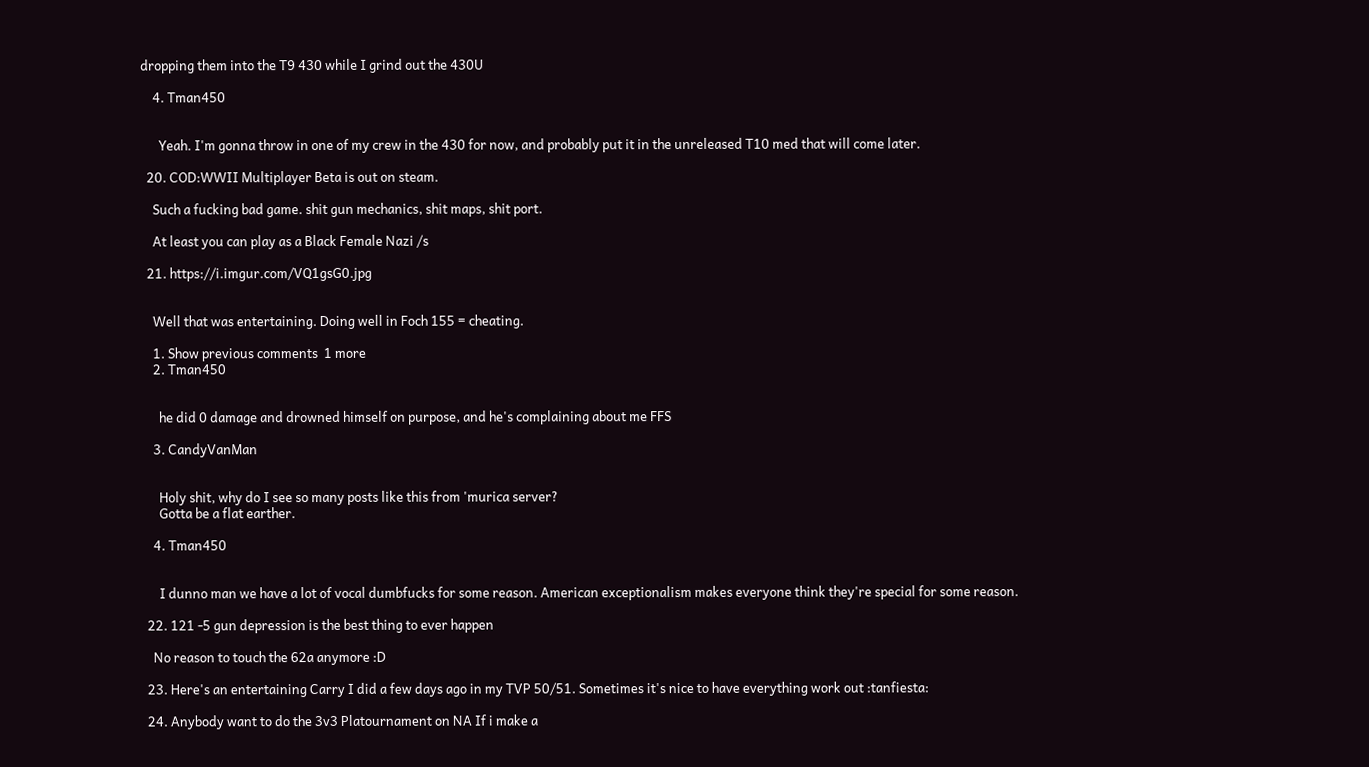dropping them into the T9 430 while I grind out the 430U

    4. Tman450


      Yeah. I'm gonna throw in one of my crew in the 430 for now, and probably put it in the unreleased T10 med that will come later.

  20. COD:WWII Multiplayer Beta is out on steam.

    Such a fucking bad game. shit gun mechanics, shit maps, shit port.

    At least you can play as a Black Female Nazi /s

  21. https://i.imgur.com/VQ1gsG0.jpg


    Well that was entertaining. Doing well in Foch 155 = cheating.

    1. Show previous comments  1 more
    2. Tman450


      he did 0 damage and drowned himself on purpose, and he's complaining about me FFS

    3. CandyVanMan


      Holy shit, why do I see so many posts like this from 'murica server?
      Gotta be a flat earther.

    4. Tman450


      I dunno man we have a lot of vocal dumbfucks for some reason. American exceptionalism makes everyone think they're special for some reason.

  22. 121 -5 gun depression is the best thing to ever happen

    No reason to touch the 62a anymore :D

  23. Here's an entertaining Carry I did a few days ago in my TVP 50/51. Sometimes it's nice to have everything work out :tanfiesta:

  24. Anybody want to do the 3v3 Platournament on NA If i make a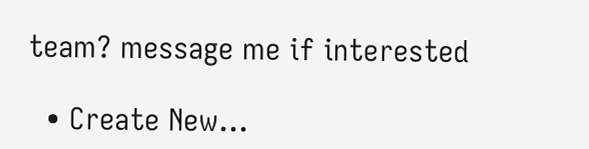team? message me if interested

  • Create New...